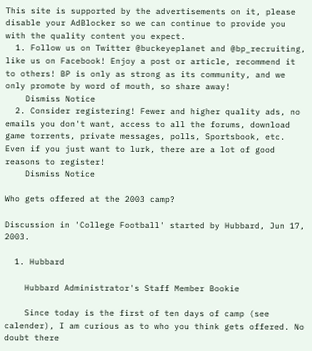This site is supported by the advertisements on it, please disable your AdBlocker so we can continue to provide you with the quality content you expect.
  1. Follow us on Twitter @buckeyeplanet and @bp_recruiting, like us on Facebook! Enjoy a post or article, recommend it to others! BP is only as strong as its community, and we only promote by word of mouth, so share away!
    Dismiss Notice
  2. Consider registering! Fewer and higher quality ads, no emails you don't want, access to all the forums, download game torrents, private messages, polls, Sportsbook, etc. Even if you just want to lurk, there are a lot of good reasons to register!
    Dismiss Notice

Who gets offered at the 2003 camp?

Discussion in 'College Football' started by Hubbard, Jun 17, 2003.

  1. Hubbard

    Hubbard Administrator's Staff Member Bookie

    Since today is the first of ten days of camp (see calender), I am curious as to who you think gets offered. No doubt there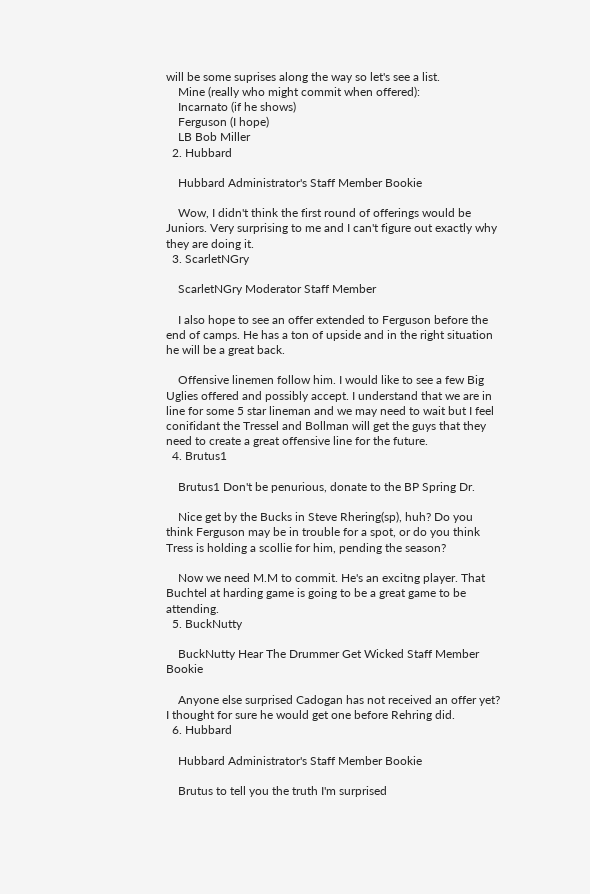will be some suprises along the way so let's see a list.
    Mine (really who might commit when offered):
    Incarnato (if he shows)
    Ferguson (I hope)
    LB Bob Miller
  2. Hubbard

    Hubbard Administrator's Staff Member Bookie

    Wow, I didn't think the first round of offerings would be Juniors. Very surprising to me and I can't figure out exactly why they are doing it.
  3. ScarletNGry

    ScarletNGry Moderator Staff Member

    I also hope to see an offer extended to Ferguson before the end of camps. He has a ton of upside and in the right situation he will be a great back.

    Offensive linemen follow him. I would like to see a few Big Uglies offered and possibly accept. I understand that we are in line for some 5 star lineman and we may need to wait but I feel conifidant the Tressel and Bollman will get the guys that they need to create a great offensive line for the future.
  4. Brutus1

    Brutus1 Don't be penurious, donate to the BP Spring Dr.

    Nice get by the Bucks in Steve Rhering(sp), huh? Do you think Ferguson may be in trouble for a spot, or do you think Tress is holding a scollie for him, pending the season?

    Now we need M.M to commit. He's an excitng player. That Buchtel at harding game is going to be a great game to be attending.
  5. BuckNutty

    BuckNutty Hear The Drummer Get Wicked Staff Member Bookie

    Anyone else surprised Cadogan has not received an offer yet? I thought for sure he would get one before Rehring did.
  6. Hubbard

    Hubbard Administrator's Staff Member Bookie

    Brutus to tell you the truth I'm surprised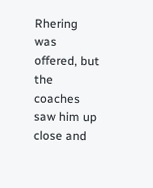Rhering was offered, but the coaches saw him up close and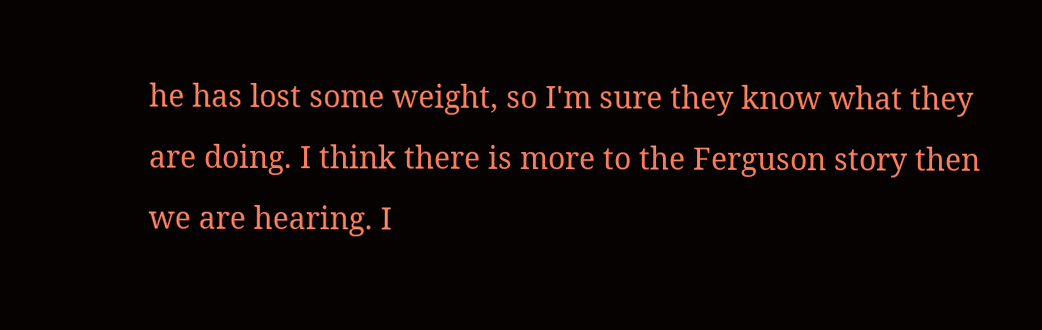he has lost some weight, so I'm sure they know what they are doing. I think there is more to the Ferguson story then we are hearing. I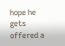hope he gets offered a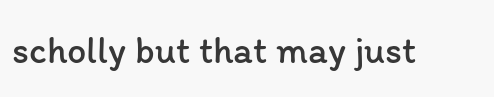scholly but that may just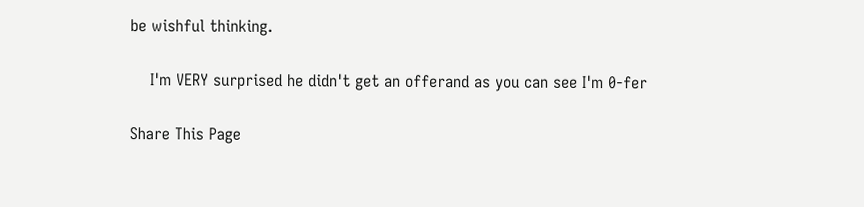be wishful thinking.

    I'm VERY surprised he didn't get an offerand as you can see I'm 0-fer

Share This Page